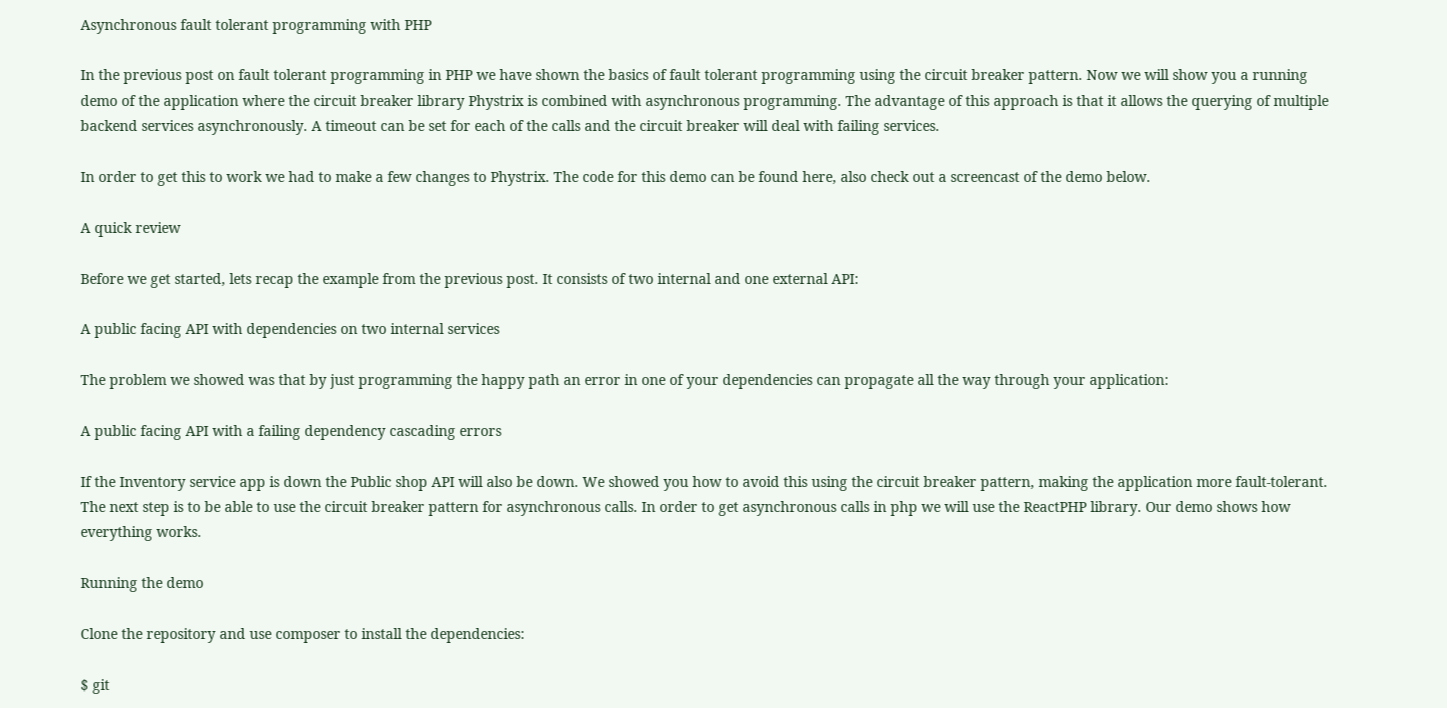Asynchronous fault tolerant programming with PHP

In the previous post on fault tolerant programming in PHP we have shown the basics of fault tolerant programming using the circuit breaker pattern. Now we will show you a running demo of the application where the circuit breaker library Phystrix is combined with asynchronous programming. The advantage of this approach is that it allows the querying of multiple backend services asynchronously. A timeout can be set for each of the calls and the circuit breaker will deal with failing services.

In order to get this to work we had to make a few changes to Phystrix. The code for this demo can be found here, also check out a screencast of the demo below.

A quick review

Before we get started, lets recap the example from the previous post. It consists of two internal and one external API:

A public facing API with dependencies on two internal services

The problem we showed was that by just programming the happy path an error in one of your dependencies can propagate all the way through your application:

A public facing API with a failing dependency cascading errors

If the Inventory service app is down the Public shop API will also be down. We showed you how to avoid this using the circuit breaker pattern, making the application more fault-tolerant. The next step is to be able to use the circuit breaker pattern for asynchronous calls. In order to get asynchronous calls in php we will use the ReactPHP library. Our demo shows how everything works.

Running the demo

Clone the repository and use composer to install the dependencies:

$ git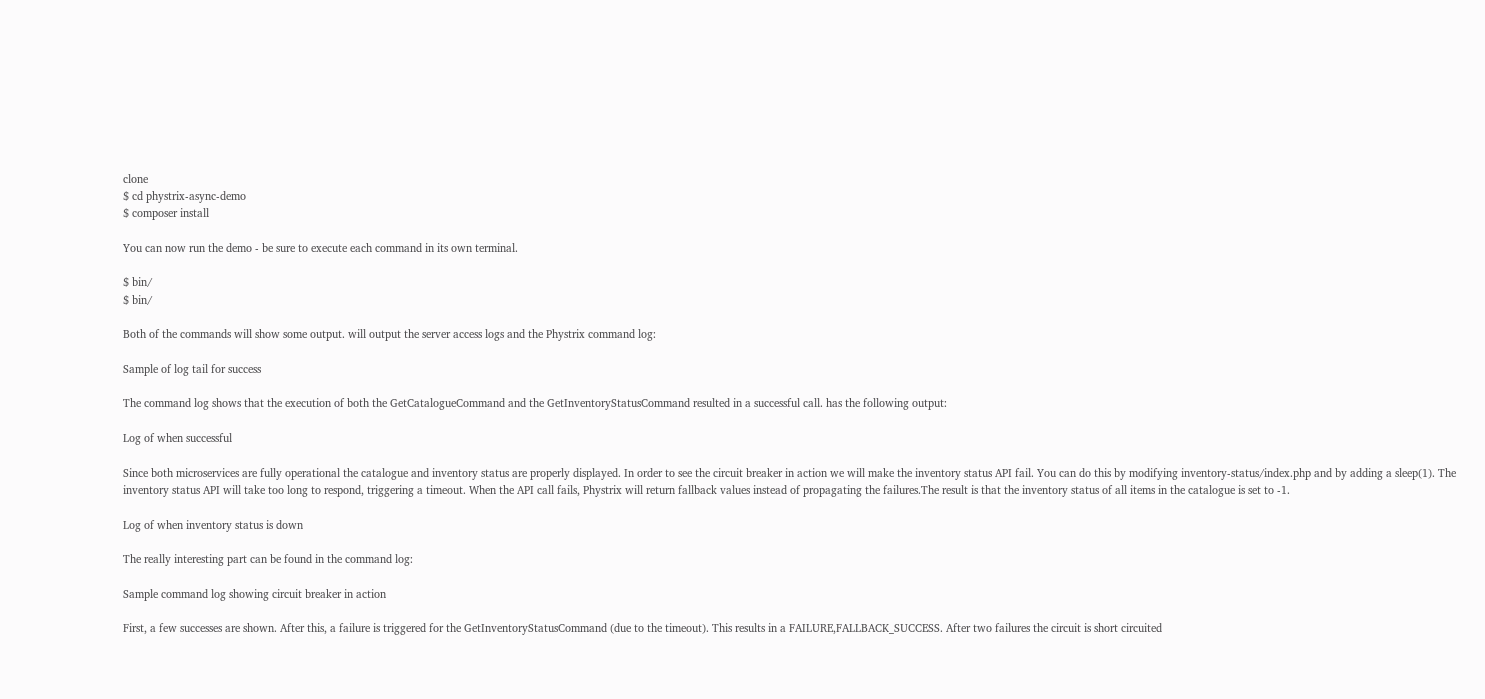clone
$ cd phystrix-async-demo
$ composer install

You can now run the demo - be sure to execute each command in its own terminal.

$ bin/
$ bin/

Both of the commands will show some output. will output the server access logs and the Phystrix command log:

Sample of log tail for success

The command log shows that the execution of both the GetCatalogueCommand and the GetInventoryStatusCommand resulted in a successful call. has the following output:

Log of when successful

Since both microservices are fully operational the catalogue and inventory status are properly displayed. In order to see the circuit breaker in action we will make the inventory status API fail. You can do this by modifying inventory-status/index.php and by adding a sleep(1). The inventory status API will take too long to respond, triggering a timeout. When the API call fails, Phystrix will return fallback values instead of propagating the failures.The result is that the inventory status of all items in the catalogue is set to -1.

Log of when inventory status is down

The really interesting part can be found in the command log:

Sample command log showing circuit breaker in action

First, a few successes are shown. After this, a failure is triggered for the GetInventoryStatusCommand (due to the timeout). This results in a FAILURE,FALLBACK_SUCCESS. After two failures the circuit is short circuited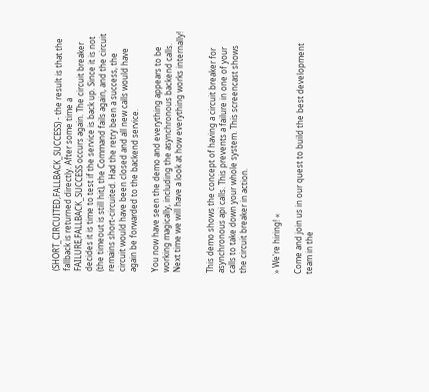(SHORT_CIRCUITED,FALLBACK_SUCCESS) - the result is that the fallback is returned directly. After some time a FAILURE,FALLBACK_SUCCESS occurs again. The circuit breaker decides it is time to test if the service is back up. Since it is not (the timeout is still hit), the Command fails again, and the circuit remains short-circuited. Had the retry been a success, the circuit would have been closed and all new calls would have again be forwarded to the backend service.

You now have seen the demo and everything appears to be working magically, including the asynchronous backend calls. Next time we will have a look at how everything works internally!


This demo shows the concept of having a circuit breaker for asynchronous api calls. This prevents a failure in one of your calls to take down your whole system. This screencast shows the circuit breaker in action.


» We're hiring! «

Come and join us in our quest to build the best development team in the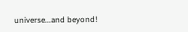universe...and beyond!